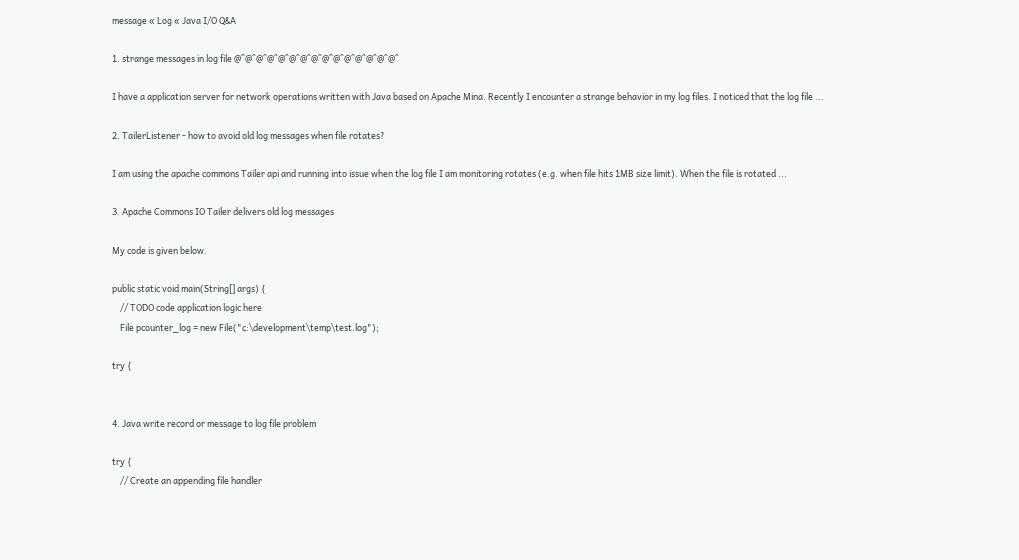message « Log « Java I/O Q&A

1. strange messages in log file @^@^@^@^@^@^@^@^@^@^@^@^@^@^@^

I have a application server for network operations written with Java based on Apache Mina. Recently I encounter a strange behavior in my log files. I noticed that the log file ...

2. TailerListener - how to avoid old log messages when file rotates?

I am using the apache commons Tailer api and running into issue when the log file I am monitoring rotates (e.g. when file hits 1MB size limit). When the file is rotated ...

3. Apache Commons IO Tailer delivers old log messages

My code is given below.

public static void main(String[] args) {
    // TODO code application logic here
    File pcounter_log = new File("c:\development\temp\test.log");

try {


4. Java write record or message to log file problem

try {
    // Create an appending file handler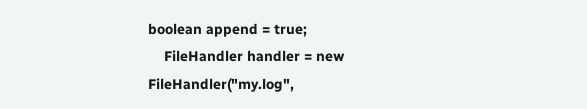boolean append = true;
    FileHandler handler = new FileHandler("my.log",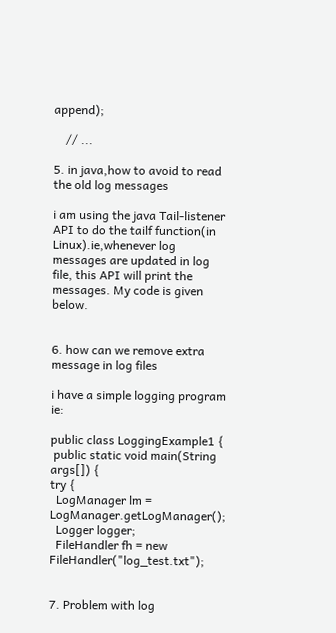append);

    // ...

5. in java,how to avoid to read the old log messages

i am using the java Tail-listener API to do the tailf function(in Linux).ie,whenever log messages are updated in log file, this API will print the messages. My code is given below.


6. how can we remove extra message in log files

i have a simple logging program ie:

public class LoggingExample1 {
 public static void main(String args[]) {
try {
  LogManager lm = LogManager.getLogManager();
  Logger logger;
  FileHandler fh = new FileHandler("log_test.txt");


7. Problem with log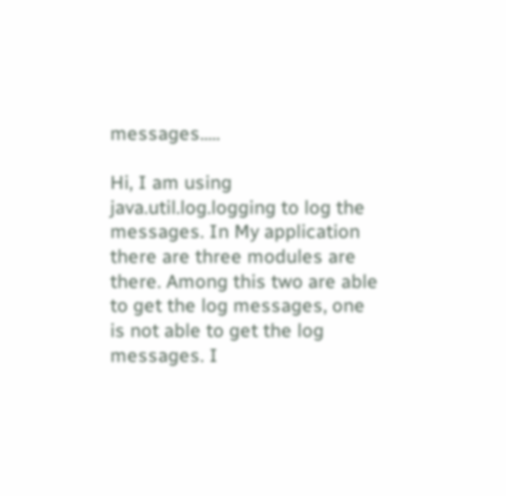messages.....

Hi, I am using java.util.log.logging to log the messages. In My application there are three modules are there. Among this two are able to get the log messages, one is not able to get the log messages. I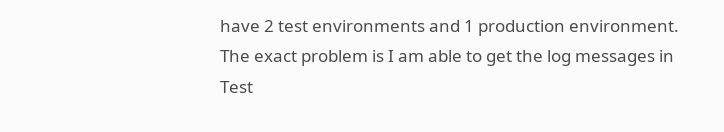have 2 test environments and 1 production environment. The exact problem is I am able to get the log messages in Test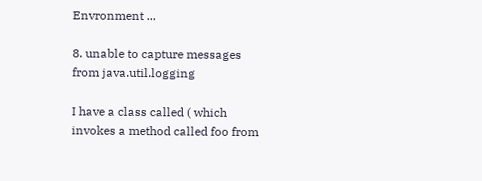Envronment ...

8. unable to capture messages from java.util.logging

I have a class called ( which invokes a method called foo from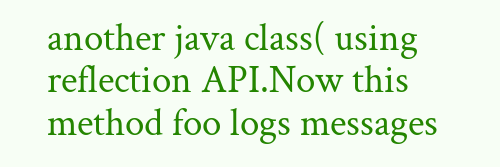another java class( using reflection API.Now this method foo logs messages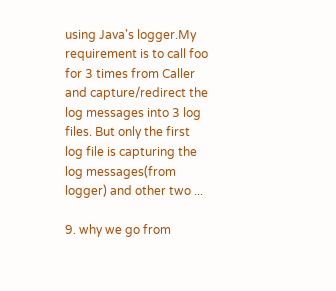using Java's logger.My requirement is to call foo for 3 times from Caller and capture/redirect the log messages into 3 log files. But only the first log file is capturing the log messages(from logger) and other two ...

9. why we go from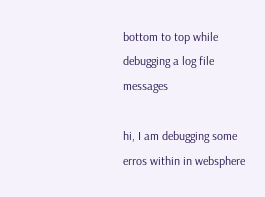bottom to top while debugging a log file messages

hi, I am debugging some erros within in websphere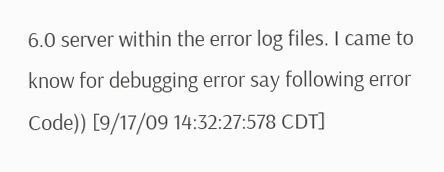6.0 server within the error log files. I came to know for debugging error say following error Code)) [9/17/09 14:32:27:578 CDT]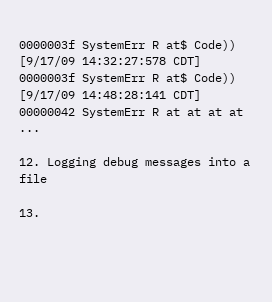0000003f SystemErr R at$ Code)) [9/17/09 14:32:27:578 CDT] 0000003f SystemErr R at$ Code)) [9/17/09 14:48:28:141 CDT] 00000042 SystemErr R at at at at ...

12. Logging debug messages into a file

13.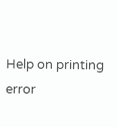Help on printing error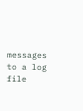messages to a log file